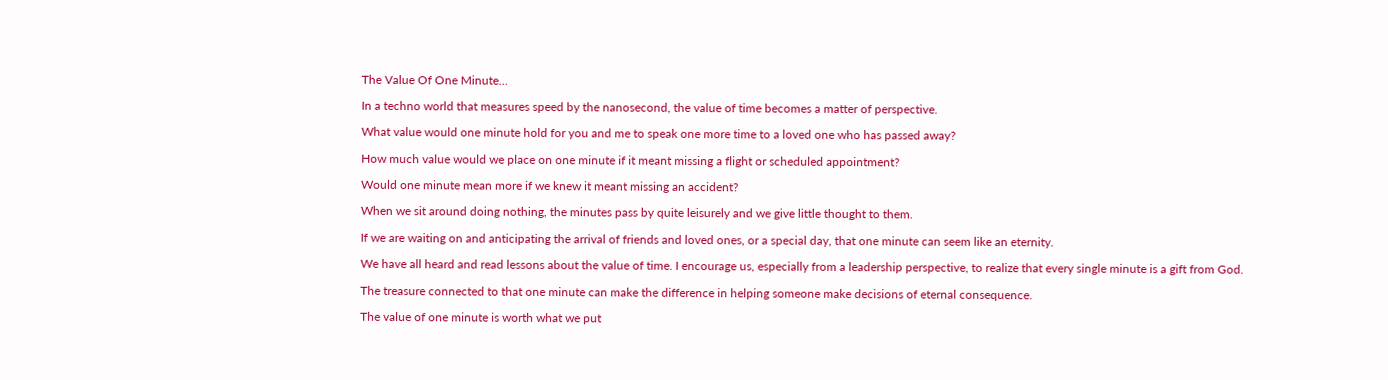The Value Of One Minute…

In a techno world that measures speed by the nanosecond, the value of time becomes a matter of perspective.

What value would one minute hold for you and me to speak one more time to a loved one who has passed away?

How much value would we place on one minute if it meant missing a flight or scheduled appointment?

Would one minute mean more if we knew it meant missing an accident?

When we sit around doing nothing, the minutes pass by quite leisurely and we give little thought to them.

If we are waiting on and anticipating the arrival of friends and loved ones, or a special day, that one minute can seem like an eternity.

We have all heard and read lessons about the value of time. I encourage us, especially from a leadership perspective, to realize that every single minute is a gift from God.

The treasure connected to that one minute can make the difference in helping someone make decisions of eternal consequence.

The value of one minute is worth what we put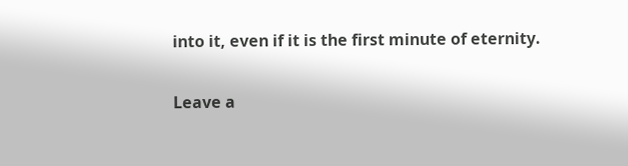into it, even if it is the first minute of eternity.

Leave a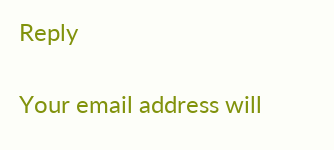Reply

Your email address will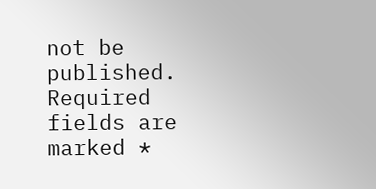not be published. Required fields are marked *